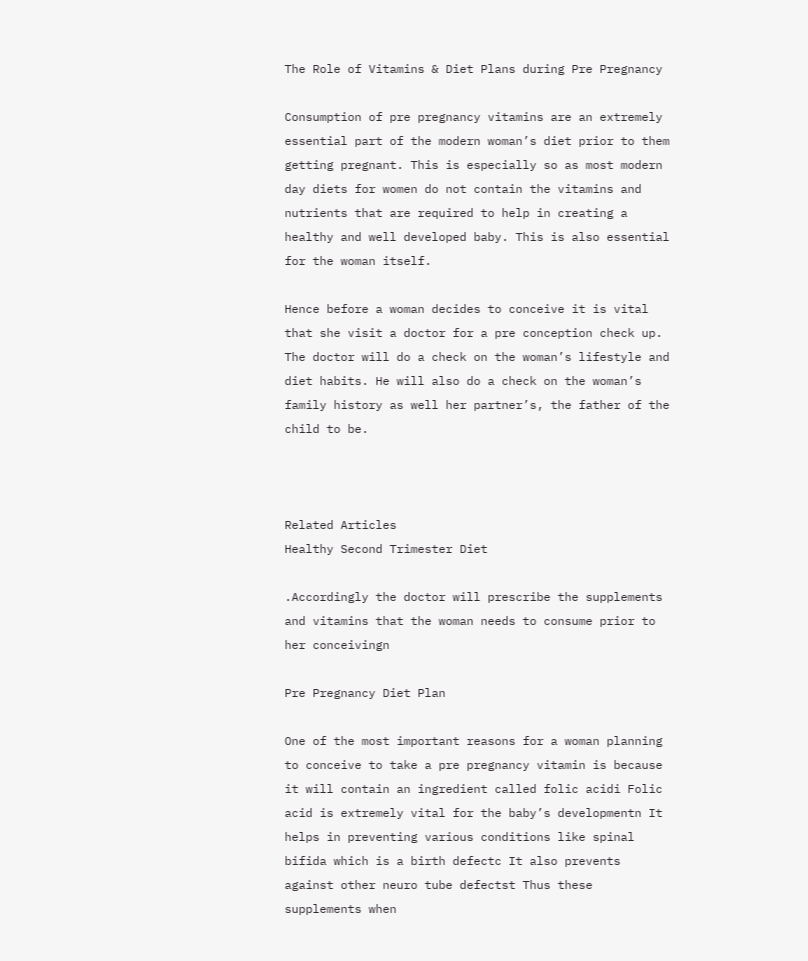The Role of Vitamins & Diet Plans during Pre Pregnancy

Consumption of pre pregnancy vitamins are an extremely essential part of the modern woman’s diet prior to them getting pregnant. This is especially so as most modern day diets for women do not contain the vitamins and nutrients that are required to help in creating a healthy and well developed baby. This is also essential for the woman itself.

Hence before a woman decides to conceive it is vital that she visit a doctor for a pre conception check up.  The doctor will do a check on the woman’s lifestyle and diet habits. He will also do a check on the woman’s family history as well her partner’s, the father of the child to be.



Related Articles
Healthy Second Trimester Diet

.Accordingly the doctor will prescribe the supplements and vitamins that the woman needs to consume prior to her conceivingn

Pre Pregnancy Diet Plan

One of the most important reasons for a woman planning to conceive to take a pre pregnancy vitamin is because it will contain an ingredient called folic acidi Folic acid is extremely vital for the baby’s developmentn It helps in preventing various conditions like spinal bifida which is a birth defectc It also prevents against other neuro tube defectst Thus these supplements when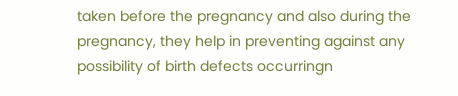taken before the pregnancy and also during the pregnancy, they help in preventing against any possibility of birth defects occurringn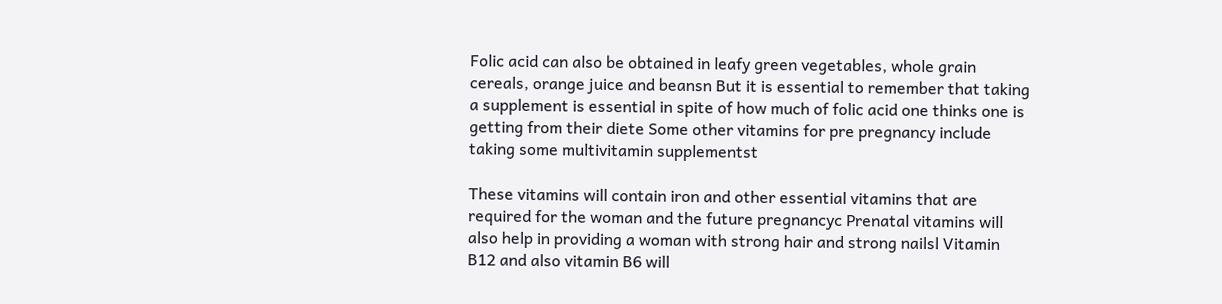Folic acid can also be obtained in leafy green vegetables, whole grain cereals, orange juice and beansn But it is essential to remember that taking a supplement is essential in spite of how much of folic acid one thinks one is getting from their diete Some other vitamins for pre pregnancy include taking some multivitamin supplementst

These vitamins will contain iron and other essential vitamins that are required for the woman and the future pregnancyc Prenatal vitamins will also help in providing a woman with strong hair and strong nailsl Vitamin B12 and also vitamin B6 will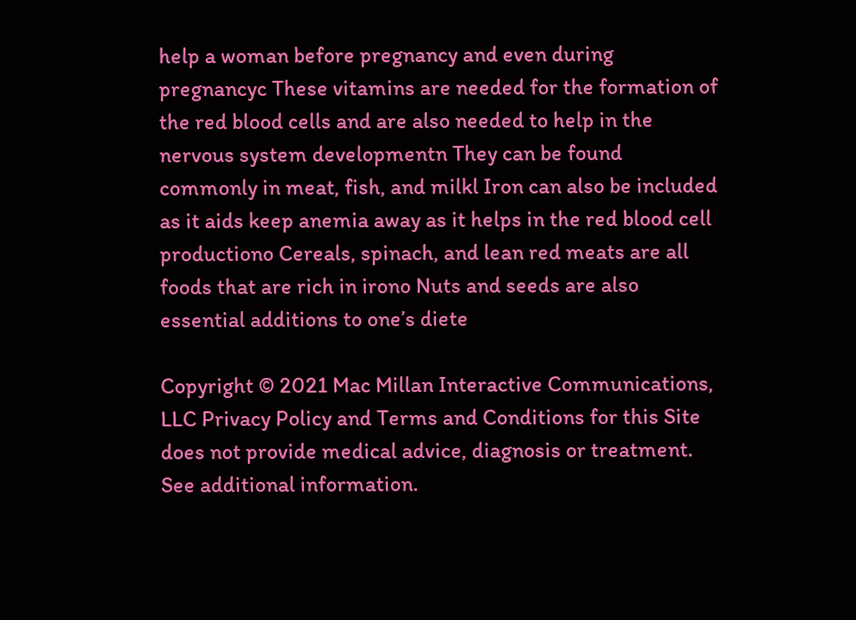help a woman before pregnancy and even during pregnancyc These vitamins are needed for the formation of the red blood cells and are also needed to help in the nervous system developmentn They can be found commonly in meat, fish, and milkl Iron can also be included as it aids keep anemia away as it helps in the red blood cell productiono Cereals, spinach, and lean red meats are all foods that are rich in irono Nuts and seeds are also essential additions to one’s diete

Copyright © 2021 Mac Millan Interactive Communications, LLC Privacy Policy and Terms and Conditions for this Site does not provide medical advice, diagnosis or treatment.
See additional information.